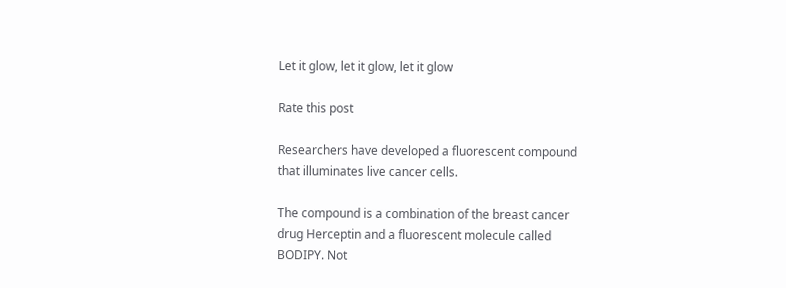Let it glow, let it glow, let it glow

Rate this post

Researchers have developed a fluorescent compound that illuminates live cancer cells.

The compound is a combination of the breast cancer drug Herceptin and a fluorescent molecule called BODIPY. Not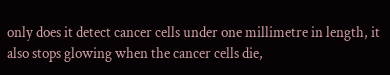only does it detect cancer cells under one millimetre in length, it also stops glowing when the cancer cells die,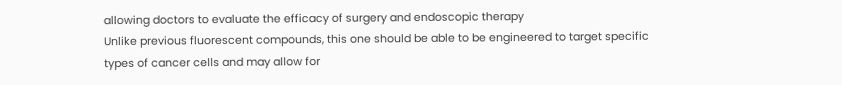allowing doctors to evaluate the efficacy of surgery and endoscopic therapy
Unlike previous fluorescent compounds, this one should be able to be engineered to target specific types of cancer cells and may allow for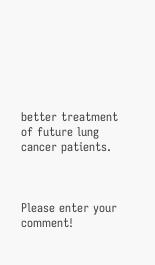better treatment of future lung cancer patients.



Please enter your comment!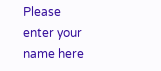Please enter your name here